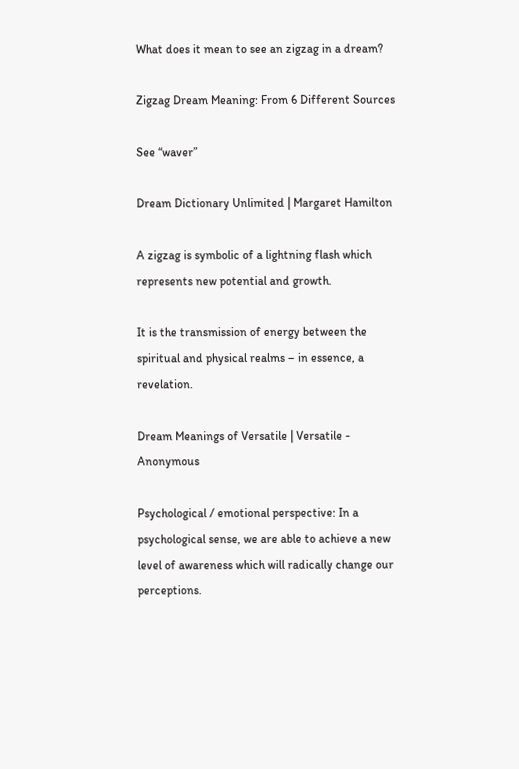What does it mean to see an zigzag in a dream?

Zigzag Dream Meaning: From 6 Different Sources

See “waver”

Dream Dictionary Unlimited | Margaret Hamilton

A zigzag is symbolic of a lightning flash which represents new potential and growth.

It is the transmission of energy between the spiritual and physical realms – in essence, a revelation.

Dream Meanings of Versatile | Versatile - Anonymous

Psychological / emotional perspective: In a psychological sense, we are able to achieve a new level of awareness which will radically change our perceptions.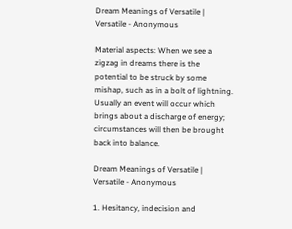Dream Meanings of Versatile | Versatile - Anonymous

Material aspects: When we see a zigzag in dreams there is the potential to be struck by some mishap, such as in a bolt of lightning. Usually an event will occur which brings about a discharge of energy; circumstances will then be brought back into balance.

Dream Meanings of Versatile | Versatile - Anonymous

1. Hesitancy, indecision and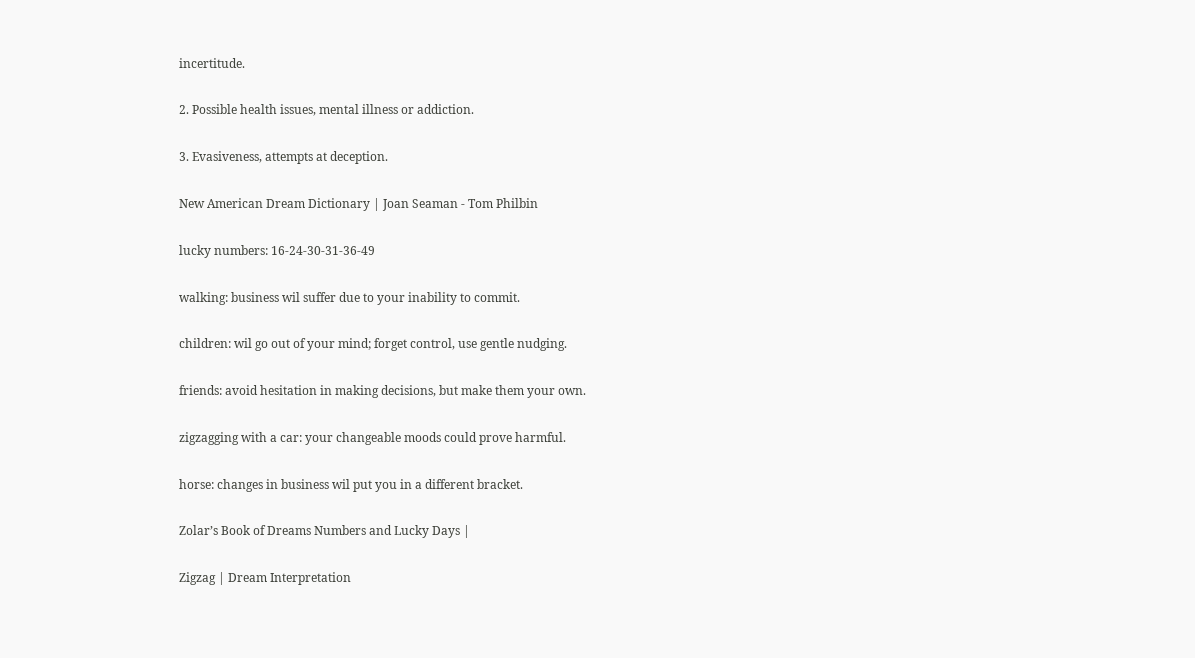incertitude.

2. Possible health issues, mental illness or addiction.

3. Evasiveness, attempts at deception.

New American Dream Dictionary | Joan Seaman - Tom Philbin

lucky numbers: 16-24-30-31-36-49

walking: business wil suffer due to your inability to commit.

children: wil go out of your mind; forget control, use gentle nudging.

friends: avoid hesitation in making decisions, but make them your own.

zigzagging with a car: your changeable moods could prove harmful.

horse: changes in business wil put you in a different bracket.

Zolar’s Book of Dreams Numbers and Lucky Days |

Zigzag | Dream Interpretation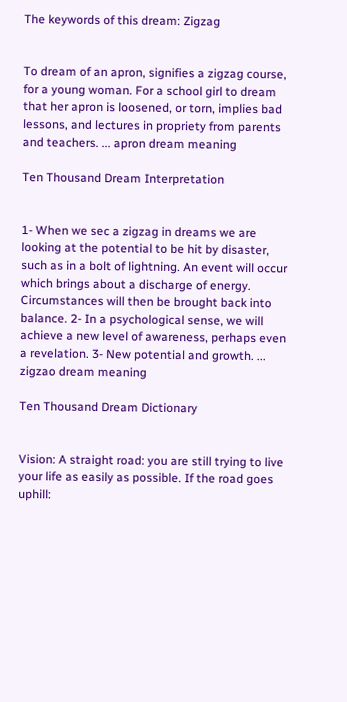The keywords of this dream: Zigzag


To dream of an apron, signifies a zigzag course, for a young woman. For a school girl to dream that her apron is loosened, or torn, implies bad lessons, and lectures in propriety from parents and teachers. ... apron dream meaning

Ten Thousand Dream Interpretation


1- When we sec a zigzag in dreams we are looking at the potential to be hit by disaster, such as in a bolt of lightning. An event will occur which brings about a discharge of energy. Circumstances will then be brought back into balance. 2- In a psychological sense, we will achieve a new level of awareness, perhaps even a revelation. 3- New potential and growth. ... zigzao dream meaning

Ten Thousand Dream Dictionary


Vision: A straight road: you are still trying to live your life as easily as possible. If the road goes uphill: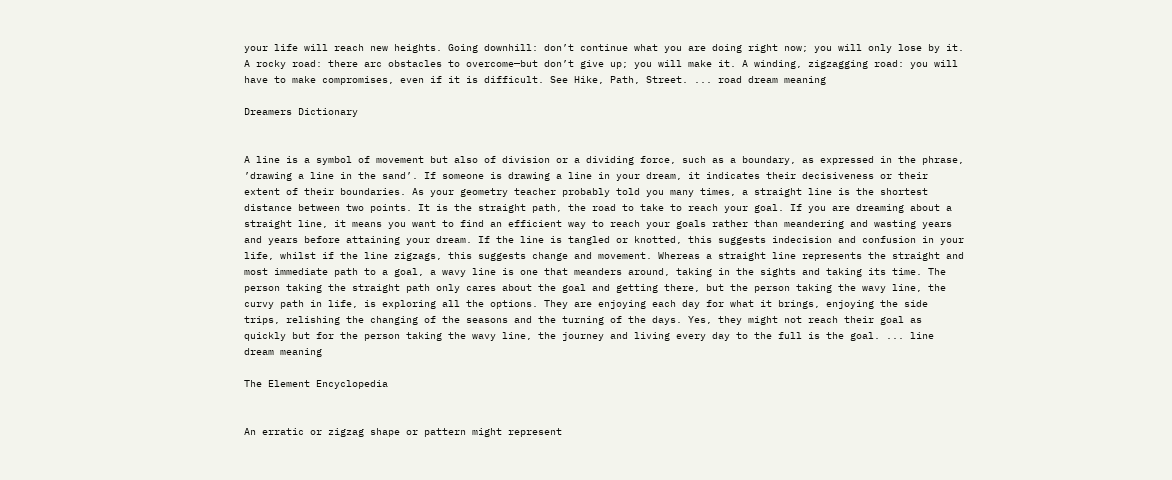your life will reach new heights. Going downhill: don’t continue what you are doing right now; you will only lose by it. A rocky road: there arc obstacles to overcome—but don’t give up; you will make it. A winding, zigzagging road: you will have to make compromises, even if it is difficult. See Hike, Path, Street. ... road dream meaning

Dreamers Dictionary


A line is a symbol of movement but also of division or a dividing force, such as a boundary, as expressed in the phrase, ’drawing a line in the sand’. If someone is drawing a line in your dream, it indicates their decisiveness or their extent of their boundaries. As your geometry teacher probably told you many times, a straight line is the shortest distance between two points. It is the straight path, the road to take to reach your goal. If you are dreaming about a straight line, it means you want to find an efficient way to reach your goals rather than meandering and wasting years and years before attaining your dream. If the line is tangled or knotted, this suggests indecision and confusion in your life, whilst if the line zigzags, this suggests change and movement. Whereas a straight line represents the straight and most immediate path to a goal, a wavy line is one that meanders around, taking in the sights and taking its time. The person taking the straight path only cares about the goal and getting there, but the person taking the wavy line, the curvy path in life, is exploring all the options. They are enjoying each day for what it brings, enjoying the side trips, relishing the changing of the seasons and the turning of the days. Yes, they might not reach their goal as quickly but for the person taking the wavy line, the journey and living every day to the full is the goal. ... line dream meaning

The Element Encyclopedia


An erratic or zigzag shape or pattern might represent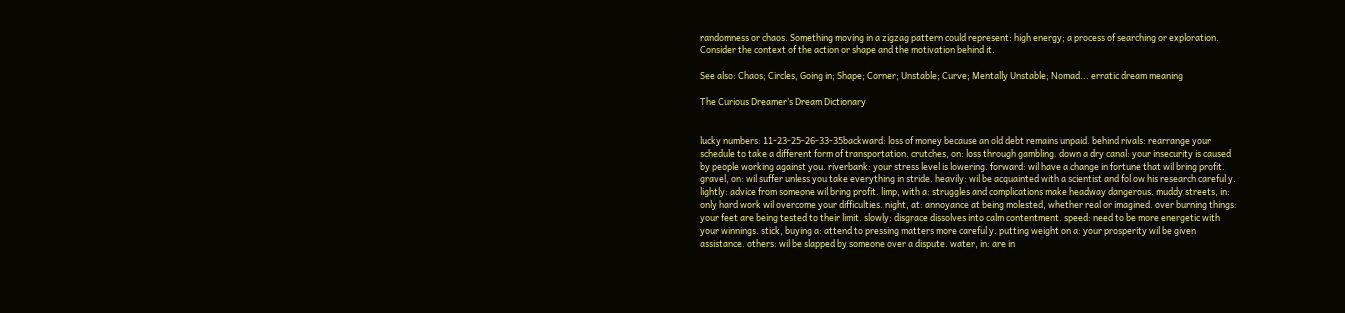randomness or chaos. Something moving in a zigzag pattern could represent: high energy; a process of searching or exploration. Consider the context of the action or shape and the motivation behind it.

See also: Chaos; Circles, Going in; Shape; Corner; Unstable; Curve; Mentally Unstable; Nomad... erratic dream meaning

The Curious Dreamer’s Dream Dictionary


lucky numbers: 11-23-25-26-33-35backward: loss of money because an old debt remains unpaid. behind rivals: rearrange your schedule to take a different form of transportation. crutches, on: loss through gambling. down a dry canal: your insecurity is caused by people working against you. riverbank: your stress level is lowering. forward: wil have a change in fortune that wil bring profit. gravel, on: wil suffer unless you take everything in stride. heavily: wil be acquainted with a scientist and fol ow his research careful y. lightly: advice from someone wil bring profit. limp, with a: struggles and complications make headway dangerous. muddy streets, in: only hard work wil overcome your difficulties. night, at: annoyance at being molested, whether real or imagined. over burning things: your feet are being tested to their limit. slowly: disgrace dissolves into calm contentment. speed: need to be more energetic with your winnings. stick, buying a: attend to pressing matters more careful y. putting weight on a: your prosperity wil be given assistance. others: wil be slapped by someone over a dispute. water, in: are in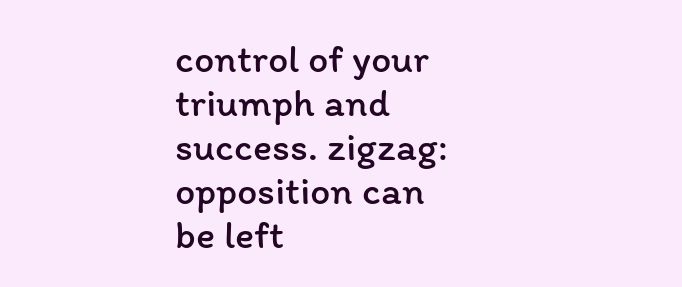control of your triumph and success. zigzag: opposition can be left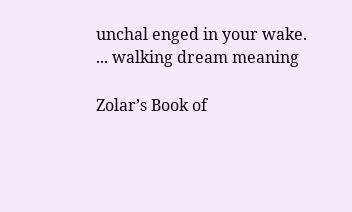unchal enged in your wake. ... walking dream meaning

Zolar’s Book of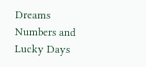Dreams Numbers and Lucky Days